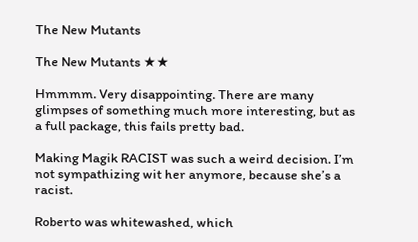The New Mutants

The New Mutants ★★

Hmmmm. Very disappointing. There are many glimpses of something much more interesting, but as a full package, this fails pretty bad.

Making Magik RACIST was such a weird decision. I’m not sympathizing wit her anymore, because she’s a racist.

Roberto was whitewashed, which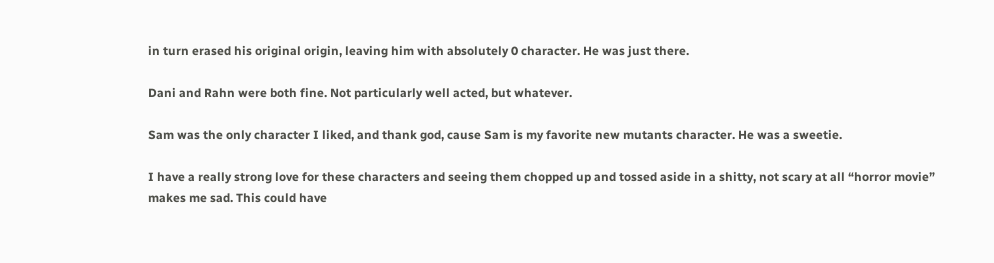in turn erased his original origin, leaving him with absolutely 0 character. He was just there.

Dani and Rahn were both fine. Not particularly well acted, but whatever.

Sam was the only character I liked, and thank god, cause Sam is my favorite new mutants character. He was a sweetie.

I have a really strong love for these characters and seeing them chopped up and tossed aside in a shitty, not scary at all “horror movie” makes me sad. This could have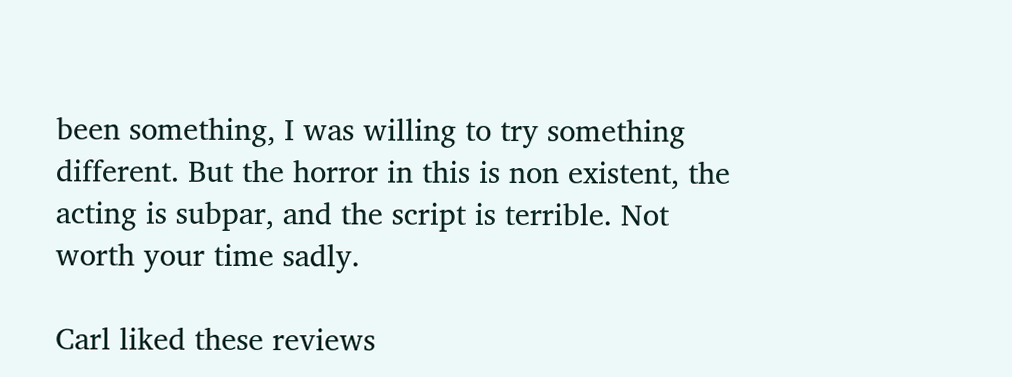been something, I was willing to try something different. But the horror in this is non existent, the acting is subpar, and the script is terrible. Not worth your time sadly.

Carl liked these reviews